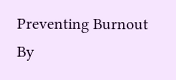Preventing Burnout By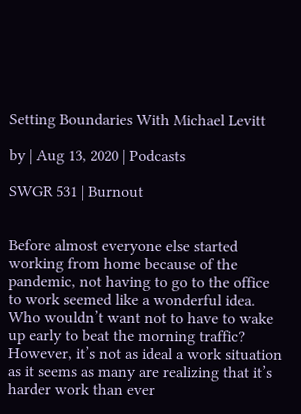Setting Boundaries With Michael Levitt

by | Aug 13, 2020 | Podcasts

SWGR 531 | Burnout


Before almost everyone else started working from home because of the pandemic, not having to go to the office to work seemed like a wonderful idea. Who wouldn’t want not to have to wake up early to beat the morning traffic? However, it’s not as ideal a work situation as it seems as many are realizing that it’s harder work than ever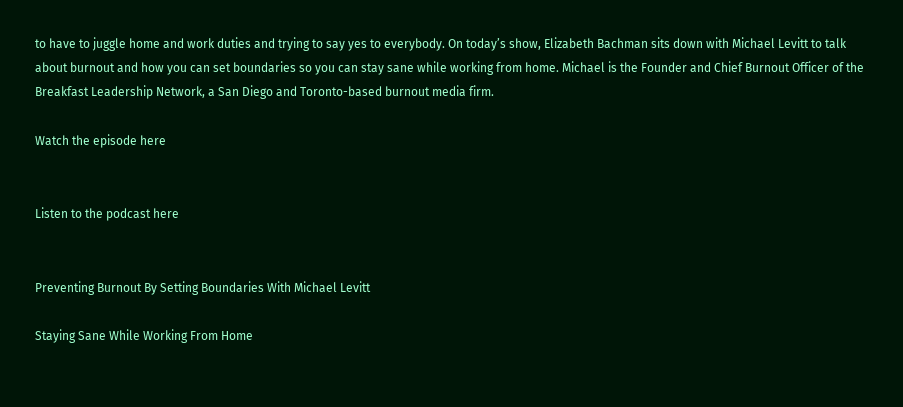to have to juggle home and work duties and trying to say yes to everybody. On today’s show, Elizabeth Bachman sits down with Michael Levitt to talk about burnout and how you can set boundaries so you can stay sane while working from home. Michael is the Founder and Chief Burnout Officer of the Breakfast Leadership Network, a San Diego and Toronto-based burnout media firm.

Watch the episode here


Listen to the podcast here


Preventing Burnout By Setting Boundaries With Michael Levitt

Staying Sane While Working From Home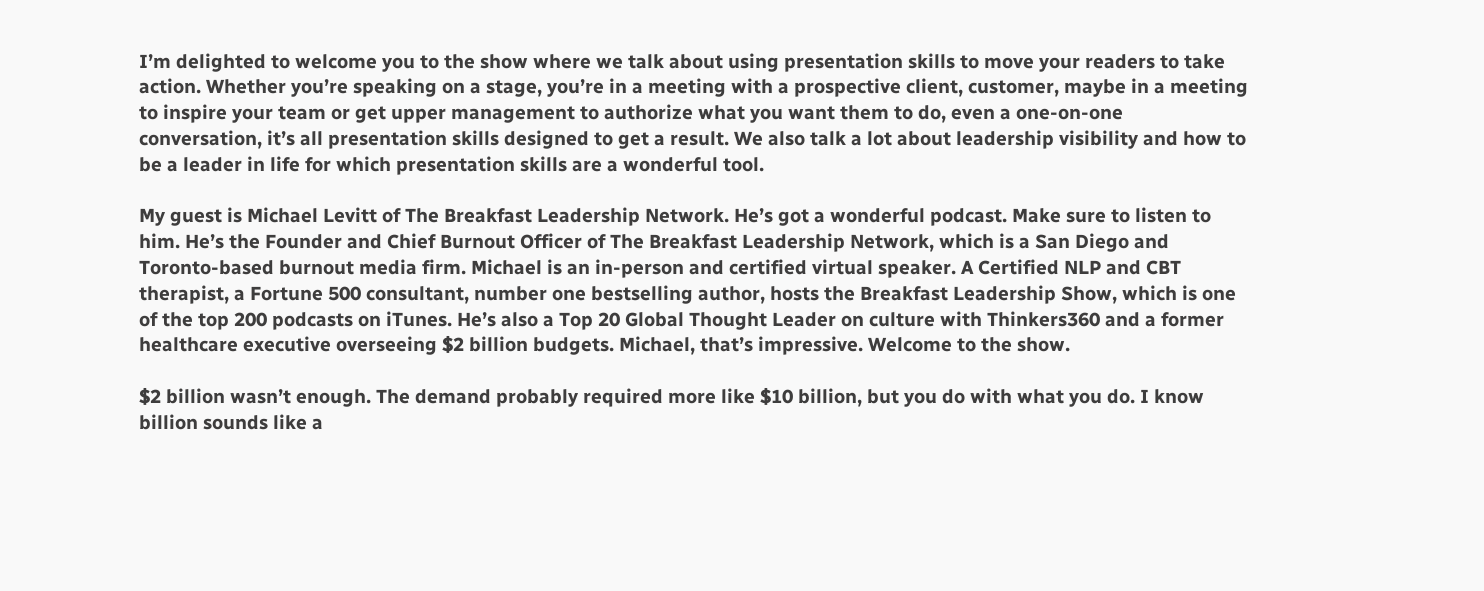I’m delighted to welcome you to the show where we talk about using presentation skills to move your readers to take action. Whether you’re speaking on a stage, you’re in a meeting with a prospective client, customer, maybe in a meeting to inspire your team or get upper management to authorize what you want them to do, even a one-on-one conversation, it’s all presentation skills designed to get a result. We also talk a lot about leadership visibility and how to be a leader in life for which presentation skills are a wonderful tool.

My guest is Michael Levitt of The Breakfast Leadership Network. He’s got a wonderful podcast. Make sure to listen to him. He’s the Founder and Chief Burnout Officer of The Breakfast Leadership Network, which is a San Diego and Toronto-based burnout media firm. Michael is an in-person and certified virtual speaker. A Certified NLP and CBT therapist, a Fortune 500 consultant, number one bestselling author, hosts the Breakfast Leadership Show, which is one of the top 200 podcasts on iTunes. He’s also a Top 20 Global Thought Leader on culture with Thinkers360 and a former healthcare executive overseeing $2 billion budgets. Michael, that’s impressive. Welcome to the show.

$2 billion wasn’t enough. The demand probably required more like $10 billion, but you do with what you do. I know billion sounds like a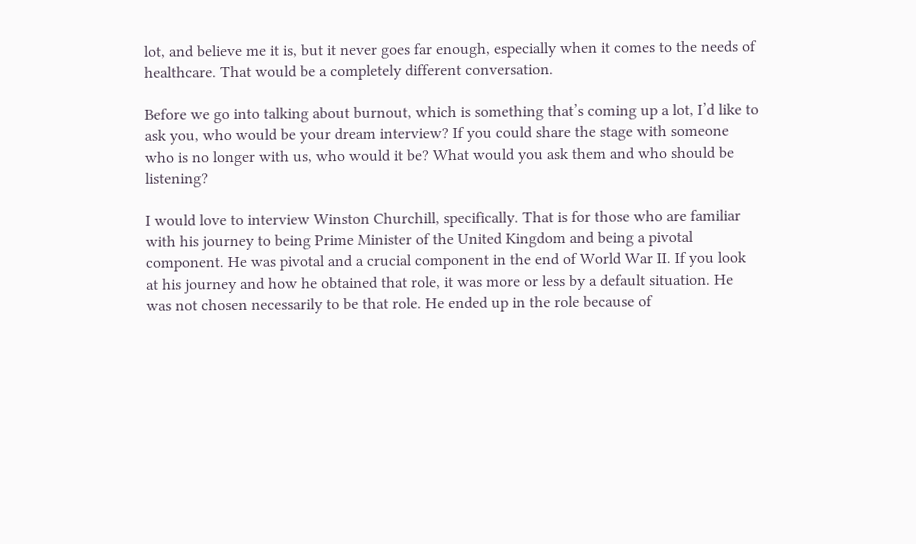lot, and believe me it is, but it never goes far enough, especially when it comes to the needs of healthcare. That would be a completely different conversation.

Before we go into talking about burnout, which is something that’s coming up a lot, I’d like to ask you, who would be your dream interview? If you could share the stage with someone who is no longer with us, who would it be? What would you ask them and who should be listening?

I would love to interview Winston Churchill, specifically. That is for those who are familiar with his journey to being Prime Minister of the United Kingdom and being a pivotal component. He was pivotal and a crucial component in the end of World War II. If you look at his journey and how he obtained that role, it was more or less by a default situation. He was not chosen necessarily to be that role. He ended up in the role because of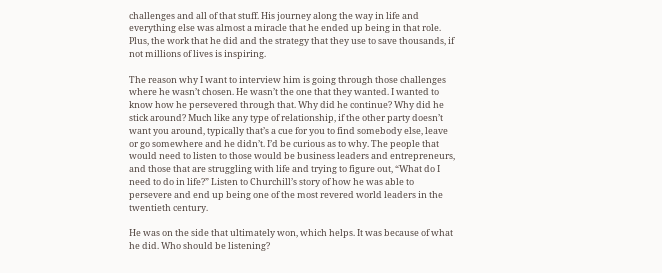challenges and all of that stuff. His journey along the way in life and everything else was almost a miracle that he ended up being in that role. Plus, the work that he did and the strategy that they use to save thousands, if not millions of lives is inspiring.

The reason why I want to interview him is going through those challenges where he wasn’t chosen. He wasn’t the one that they wanted. I wanted to know how he persevered through that. Why did he continue? Why did he stick around? Much like any type of relationship, if the other party doesn’t want you around, typically that’s a cue for you to find somebody else, leave or go somewhere and he didn’t. I’d be curious as to why. The people that would need to listen to those would be business leaders and entrepreneurs, and those that are struggling with life and trying to figure out, “What do I need to do in life?” Listen to Churchill’s story of how he was able to persevere and end up being one of the most revered world leaders in the twentieth century.

He was on the side that ultimately won, which helps. It was because of what he did. Who should be listening?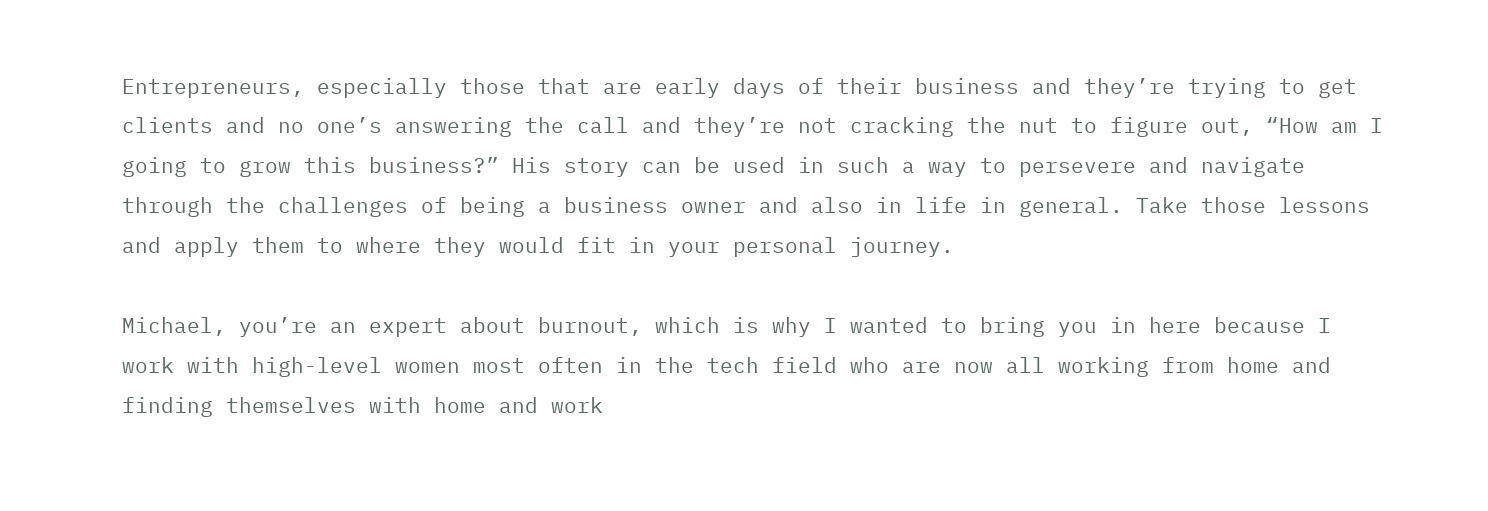Entrepreneurs, especially those that are early days of their business and they’re trying to get clients and no one’s answering the call and they’re not cracking the nut to figure out, “How am I going to grow this business?” His story can be used in such a way to persevere and navigate through the challenges of being a business owner and also in life in general. Take those lessons and apply them to where they would fit in your personal journey.

Michael, you’re an expert about burnout, which is why I wanted to bring you in here because I work with high-level women most often in the tech field who are now all working from home and finding themselves with home and work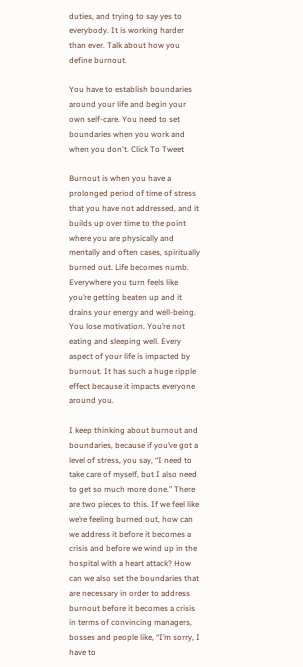duties, and trying to say yes to everybody. It is working harder than ever. Talk about how you define burnout.

You have to establish boundaries around your life and begin your own self-care. You need to set boundaries when you work and when you don't. Click To Tweet

Burnout is when you have a prolonged period of time of stress that you have not addressed, and it builds up over time to the point where you are physically and mentally and often cases, spiritually burned out. Life becomes numb. Everywhere you turn feels like you’re getting beaten up and it drains your energy and well-being. You lose motivation. You’re not eating and sleeping well. Every aspect of your life is impacted by burnout. It has such a huge ripple effect because it impacts everyone around you.

I keep thinking about burnout and boundaries, because if you’ve got a level of stress, you say, “I need to take care of myself, but I also need to get so much more done.” There are two pieces to this. If we feel like we’re feeling burned out, how can we address it before it becomes a crisis and before we wind up in the hospital with a heart attack? How can we also set the boundaries that are necessary in order to address burnout before it becomes a crisis in terms of convincing managers, bosses and people like, “I’m sorry, I have to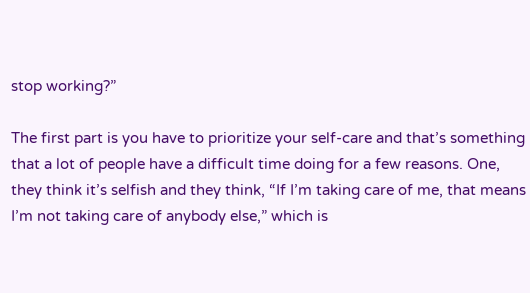stop working?”

The first part is you have to prioritize your self-care and that’s something that a lot of people have a difficult time doing for a few reasons. One, they think it’s selfish and they think, “If I’m taking care of me, that means I’m not taking care of anybody else,” which is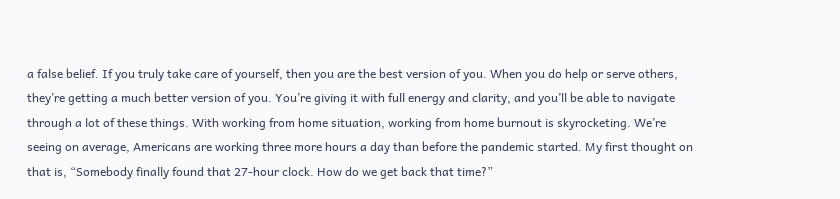a false belief. If you truly take care of yourself, then you are the best version of you. When you do help or serve others, they’re getting a much better version of you. You’re giving it with full energy and clarity, and you’ll be able to navigate through a lot of these things. With working from home situation, working from home burnout is skyrocketing. We’re seeing on average, Americans are working three more hours a day than before the pandemic started. My first thought on that is, “Somebody finally found that 27-hour clock. How do we get back that time?”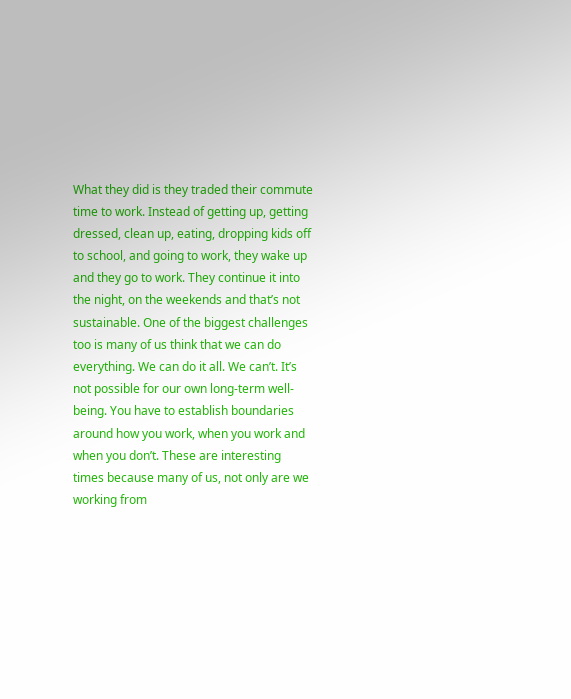What they did is they traded their commute time to work. Instead of getting up, getting dressed, clean up, eating, dropping kids off to school, and going to work, they wake up and they go to work. They continue it into the night, on the weekends and that’s not sustainable. One of the biggest challenges too is many of us think that we can do everything. We can do it all. We can’t. It’s not possible for our own long-term well-being. You have to establish boundaries around how you work, when you work and when you don’t. These are interesting times because many of us, not only are we working from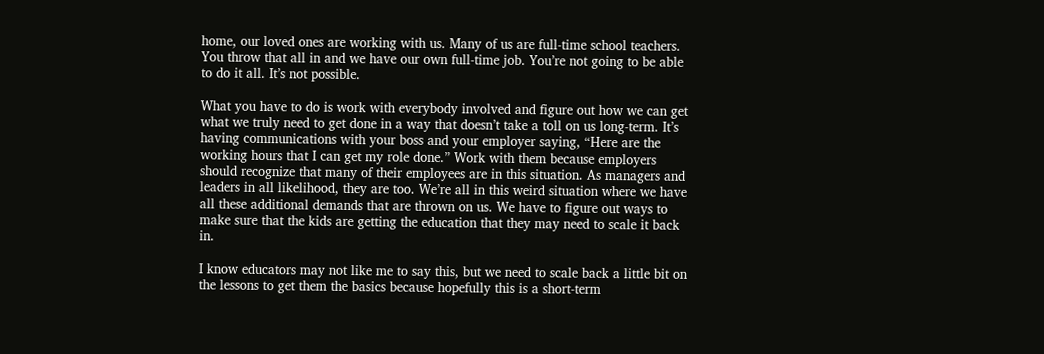home, our loved ones are working with us. Many of us are full-time school teachers. You throw that all in and we have our own full-time job. You’re not going to be able to do it all. It’s not possible.

What you have to do is work with everybody involved and figure out how we can get what we truly need to get done in a way that doesn’t take a toll on us long-term. It’s having communications with your boss and your employer saying, “Here are the working hours that I can get my role done.” Work with them because employers should recognize that many of their employees are in this situation. As managers and leaders in all likelihood, they are too. We’re all in this weird situation where we have all these additional demands that are thrown on us. We have to figure out ways to make sure that the kids are getting the education that they may need to scale it back in.

I know educators may not like me to say this, but we need to scale back a little bit on the lessons to get them the basics because hopefully this is a short-term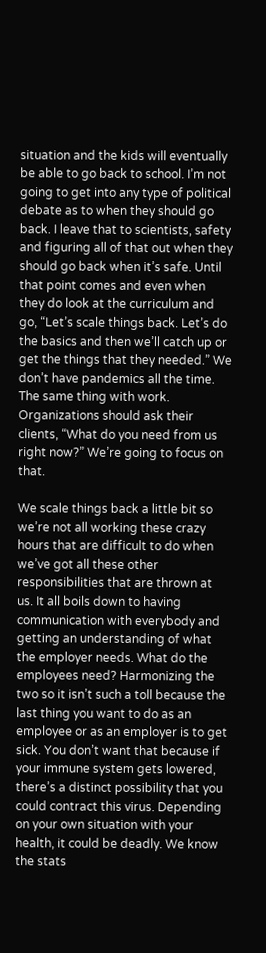situation and the kids will eventually be able to go back to school. I’m not going to get into any type of political debate as to when they should go back. I leave that to scientists, safety and figuring all of that out when they should go back when it’s safe. Until that point comes and even when they do look at the curriculum and go, “Let’s scale things back. Let’s do the basics and then we’ll catch up or get the things that they needed.” We don’t have pandemics all the time. The same thing with work. Organizations should ask their clients, “What do you need from us right now?” We’re going to focus on that.

We scale things back a little bit so we’re not all working these crazy hours that are difficult to do when we’ve got all these other responsibilities that are thrown at us. It all boils down to having communication with everybody and getting an understanding of what the employer needs. What do the employees need? Harmonizing the two so it isn’t such a toll because the last thing you want to do as an employee or as an employer is to get sick. You don’t want that because if your immune system gets lowered, there’s a distinct possibility that you could contract this virus. Depending on your own situation with your health, it could be deadly. We know the stats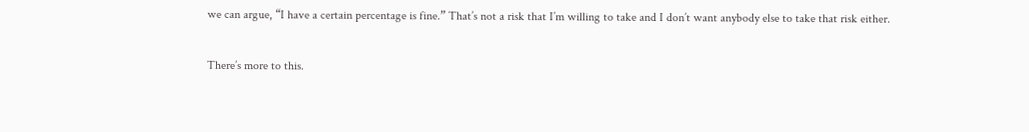we can argue, “I have a certain percentage is fine.” That’s not a risk that I’m willing to take and I don’t want anybody else to take that risk either.

There’s more to this.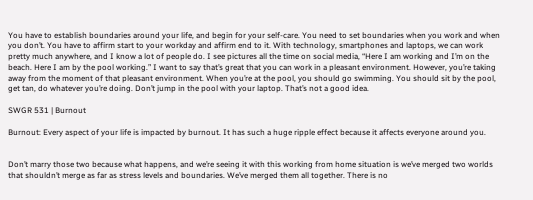You have to establish boundaries around your life, and begin for your self-care. You need to set boundaries when you work and when you don’t. You have to affirm start to your workday and affirm end to it. With technology, smartphones and laptops, we can work pretty much anywhere, and I know a lot of people do. I see pictures all the time on social media, “Here I am working and I’m on the beach. Here I am by the pool working.” I want to say that’s great that you can work in a pleasant environment. However, you’re taking away from the moment of that pleasant environment. When you’re at the pool, you should go swimming. You should sit by the pool, get tan, do whatever you’re doing. Don’t jump in the pool with your laptop. That’s not a good idea.

SWGR 531 | Burnout

Burnout: Every aspect of your life is impacted by burnout. It has such a huge ripple effect because it affects everyone around you.


Don’t marry those two because what happens, and we’re seeing it with this working from home situation is we’ve merged two worlds that shouldn’t merge as far as stress levels and boundaries. We’ve merged them all together. There is no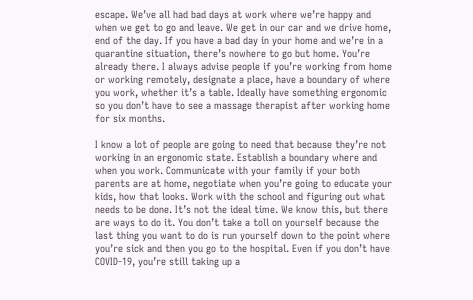escape. We’ve all had bad days at work where we’re happy and when we get to go and leave. We get in our car and we drive home, end of the day. If you have a bad day in your home and we’re in a quarantine situation, there’s nowhere to go but home. You’re already there. I always advise people if you’re working from home or working remotely, designate a place, have a boundary of where you work, whether it’s a table. Ideally have something ergonomic so you don’t have to see a massage therapist after working home for six months.

I know a lot of people are going to need that because they’re not working in an ergonomic state. Establish a boundary where and when you work. Communicate with your family if your both parents are at home, negotiate when you’re going to educate your kids, how that looks. Work with the school and figuring out what needs to be done. It’s not the ideal time. We know this, but there are ways to do it. You don’t take a toll on yourself because the last thing you want to do is run yourself down to the point where you’re sick and then you go to the hospital. Even if you don’t have COVID-19, you’re still taking up a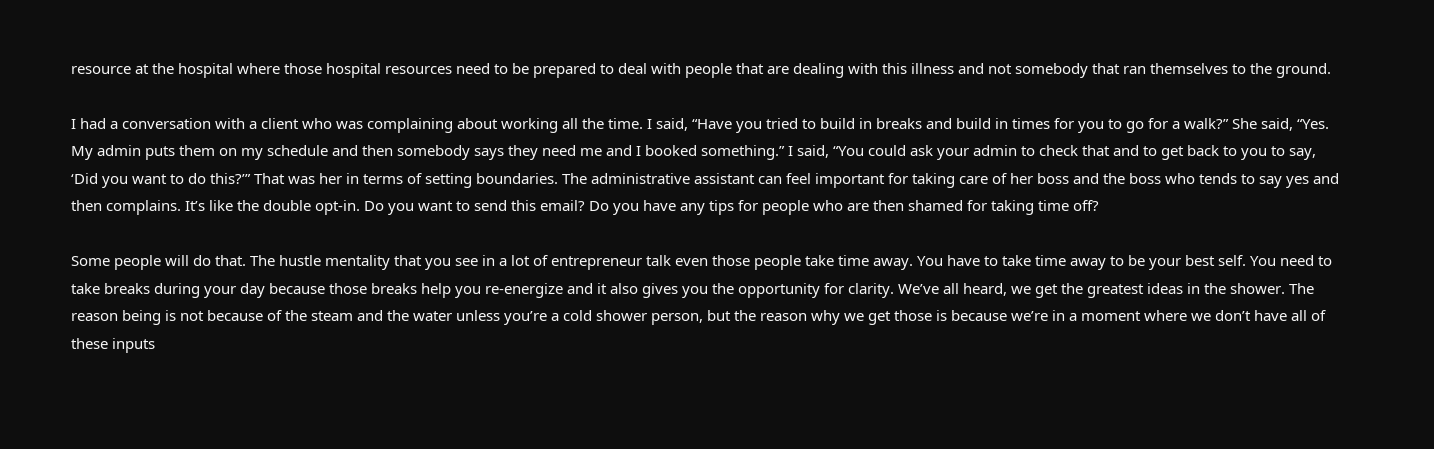resource at the hospital where those hospital resources need to be prepared to deal with people that are dealing with this illness and not somebody that ran themselves to the ground.

I had a conversation with a client who was complaining about working all the time. I said, “Have you tried to build in breaks and build in times for you to go for a walk?” She said, “Yes. My admin puts them on my schedule and then somebody says they need me and I booked something.” I said, “You could ask your admin to check that and to get back to you to say, ‘Did you want to do this?’” That was her in terms of setting boundaries. The administrative assistant can feel important for taking care of her boss and the boss who tends to say yes and then complains. It’s like the double opt-in. Do you want to send this email? Do you have any tips for people who are then shamed for taking time off?

Some people will do that. The hustle mentality that you see in a lot of entrepreneur talk even those people take time away. You have to take time away to be your best self. You need to take breaks during your day because those breaks help you re-energize and it also gives you the opportunity for clarity. We’ve all heard, we get the greatest ideas in the shower. The reason being is not because of the steam and the water unless you’re a cold shower person, but the reason why we get those is because we’re in a moment where we don’t have all of these inputs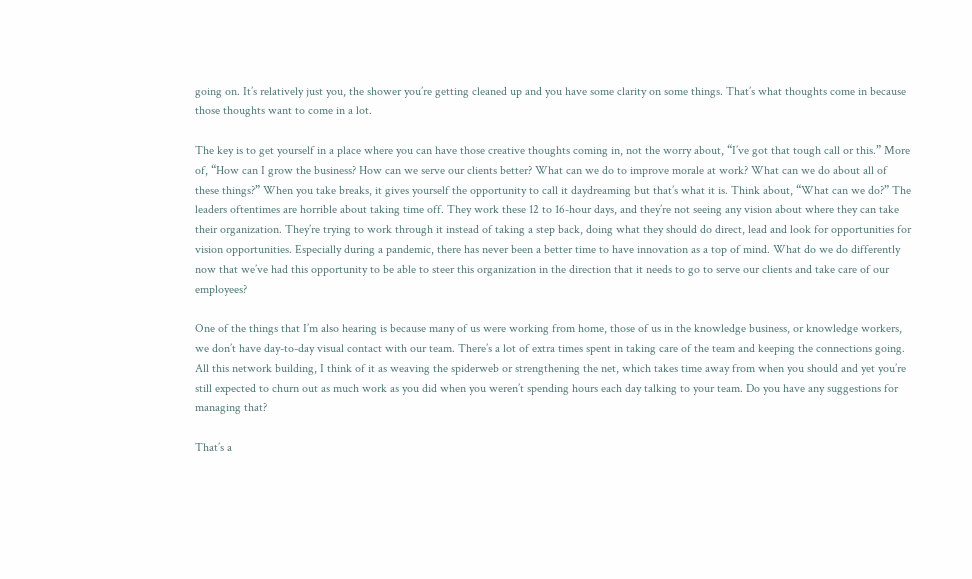going on. It’s relatively just you, the shower you’re getting cleaned up and you have some clarity on some things. That’s what thoughts come in because those thoughts want to come in a lot.

The key is to get yourself in a place where you can have those creative thoughts coming in, not the worry about, “I’ve got that tough call or this.” More of, “How can I grow the business? How can we serve our clients better? What can we do to improve morale at work? What can we do about all of these things?” When you take breaks, it gives yourself the opportunity to call it daydreaming but that’s what it is. Think about, “What can we do?” The leaders oftentimes are horrible about taking time off. They work these 12 to 16-hour days, and they’re not seeing any vision about where they can take their organization. They’re trying to work through it instead of taking a step back, doing what they should do direct, lead and look for opportunities for vision opportunities. Especially during a pandemic, there has never been a better time to have innovation as a top of mind. What do we do differently now that we’ve had this opportunity to be able to steer this organization in the direction that it needs to go to serve our clients and take care of our employees?

One of the things that I’m also hearing is because many of us were working from home, those of us in the knowledge business, or knowledge workers, we don’t have day-to-day visual contact with our team. There’s a lot of extra times spent in taking care of the team and keeping the connections going. All this network building, I think of it as weaving the spiderweb or strengthening the net, which takes time away from when you should and yet you’re still expected to churn out as much work as you did when you weren’t spending hours each day talking to your team. Do you have any suggestions for managing that?

That’s a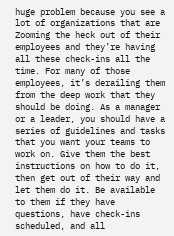huge problem because you see a lot of organizations that are Zooming the heck out of their employees and they’re having all these check-ins all the time. For many of those employees, it’s derailing them from the deep work that they should be doing. As a manager or a leader, you should have a series of guidelines and tasks that you want your teams to work on. Give them the best instructions on how to do it, then get out of their way and let them do it. Be available to them if they have questions, have check-ins scheduled, and all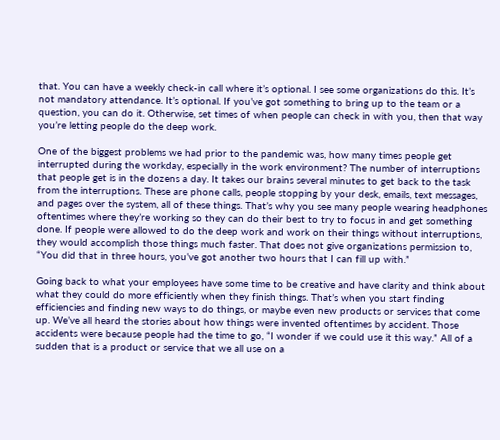that. You can have a weekly check-in call where it’s optional. I see some organizations do this. It’s not mandatory attendance. It’s optional. If you’ve got something to bring up to the team or a question, you can do it. Otherwise, set times of when people can check in with you, then that way you’re letting people do the deep work.

One of the biggest problems we had prior to the pandemic was, how many times people get interrupted during the workday, especially in the work environment? The number of interruptions that people get is in the dozens a day. It takes our brains several minutes to get back to the task from the interruptions. These are phone calls, people stopping by your desk, emails, text messages, and pages over the system, all of these things. That’s why you see many people wearing headphones oftentimes where they’re working so they can do their best to try to focus in and get something done. If people were allowed to do the deep work and work on their things without interruptions, they would accomplish those things much faster. That does not give organizations permission to, “You did that in three hours, you’ve got another two hours that I can fill up with.”

Going back to what your employees have some time to be creative and have clarity and think about what they could do more efficiently when they finish things. That’s when you start finding efficiencies and finding new ways to do things, or maybe even new products or services that come up. We’ve all heard the stories about how things were invented oftentimes by accident. Those accidents were because people had the time to go, “I wonder if we could use it this way.” All of a sudden that is a product or service that we all use on a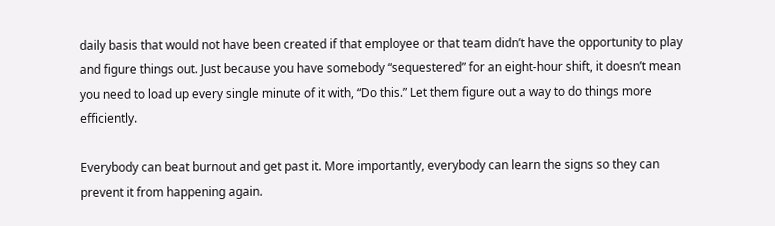daily basis that would not have been created if that employee or that team didn’t have the opportunity to play and figure things out. Just because you have somebody “sequestered” for an eight-hour shift, it doesn’t mean you need to load up every single minute of it with, “Do this.” Let them figure out a way to do things more efficiently.

Everybody can beat burnout and get past it. More importantly, everybody can learn the signs so they can prevent it from happening again.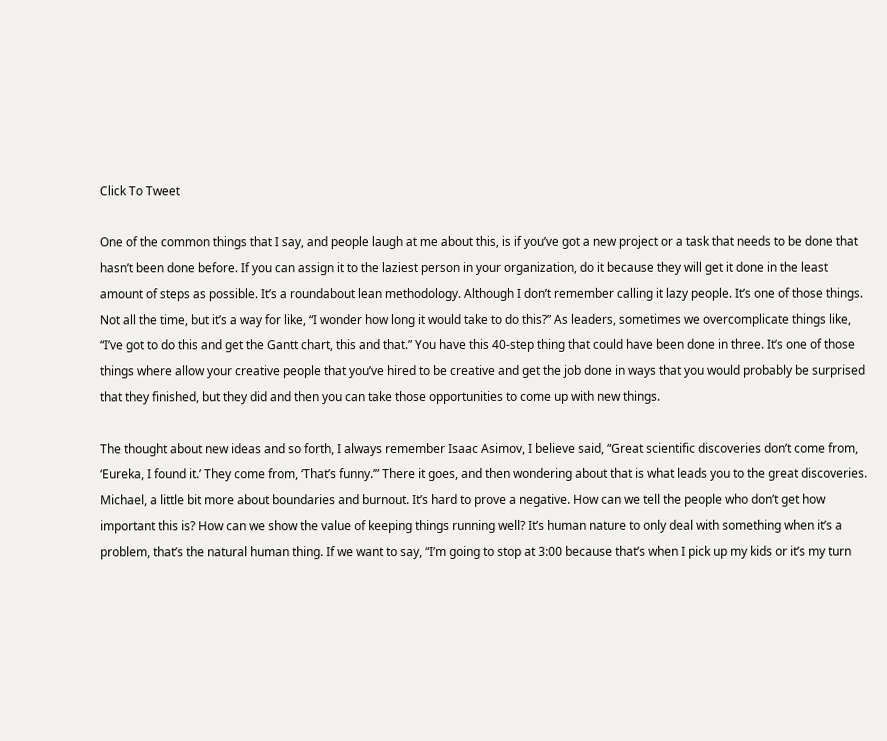Click To Tweet

One of the common things that I say, and people laugh at me about this, is if you’ve got a new project or a task that needs to be done that hasn’t been done before. If you can assign it to the laziest person in your organization, do it because they will get it done in the least amount of steps as possible. It’s a roundabout lean methodology. Although I don’t remember calling it lazy people. It’s one of those things. Not all the time, but it’s a way for like, “I wonder how long it would take to do this?” As leaders, sometimes we overcomplicate things like, “I’ve got to do this and get the Gantt chart, this and that.” You have this 40-step thing that could have been done in three. It’s one of those things where allow your creative people that you’ve hired to be creative and get the job done in ways that you would probably be surprised that they finished, but they did and then you can take those opportunities to come up with new things.

The thought about new ideas and so forth, I always remember Isaac Asimov, I believe said, “Great scientific discoveries don’t come from, ‘Eureka, I found it.’ They come from, ‘That’s funny.’” There it goes, and then wondering about that is what leads you to the great discoveries. Michael, a little bit more about boundaries and burnout. It’s hard to prove a negative. How can we tell the people who don’t get how important this is? How can we show the value of keeping things running well? It’s human nature to only deal with something when it’s a problem, that’s the natural human thing. If we want to say, “I’m going to stop at 3:00 because that’s when I pick up my kids or it’s my turn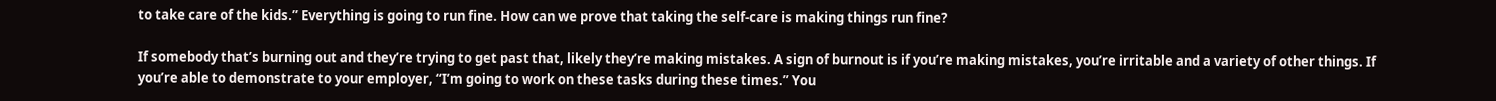to take care of the kids.” Everything is going to run fine. How can we prove that taking the self-care is making things run fine?

If somebody that’s burning out and they’re trying to get past that, likely they’re making mistakes. A sign of burnout is if you’re making mistakes, you’re irritable and a variety of other things. If you’re able to demonstrate to your employer, “I’m going to work on these tasks during these times.” You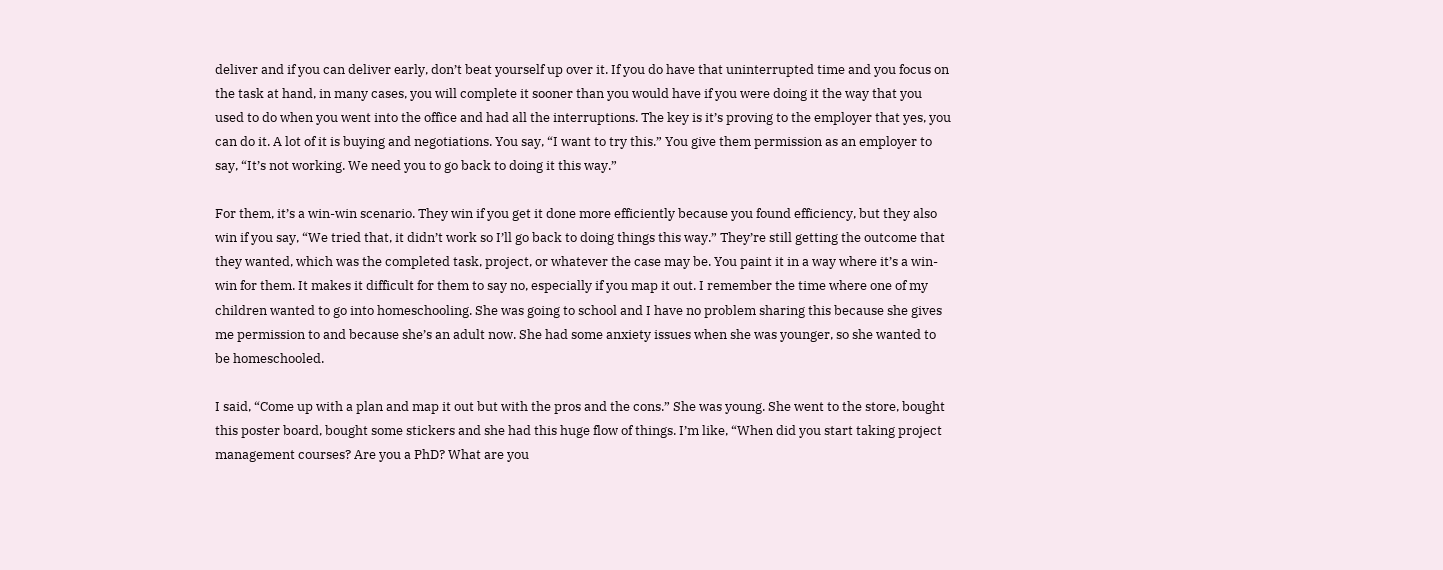deliver and if you can deliver early, don’t beat yourself up over it. If you do have that uninterrupted time and you focus on the task at hand, in many cases, you will complete it sooner than you would have if you were doing it the way that you used to do when you went into the office and had all the interruptions. The key is it’s proving to the employer that yes, you can do it. A lot of it is buying and negotiations. You say, “I want to try this.” You give them permission as an employer to say, “It’s not working. We need you to go back to doing it this way.”

For them, it’s a win-win scenario. They win if you get it done more efficiently because you found efficiency, but they also win if you say, “We tried that, it didn’t work so I’ll go back to doing things this way.” They’re still getting the outcome that they wanted, which was the completed task, project, or whatever the case may be. You paint it in a way where it’s a win-win for them. It makes it difficult for them to say no, especially if you map it out. I remember the time where one of my children wanted to go into homeschooling. She was going to school and I have no problem sharing this because she gives me permission to and because she’s an adult now. She had some anxiety issues when she was younger, so she wanted to be homeschooled.

I said, “Come up with a plan and map it out but with the pros and the cons.” She was young. She went to the store, bought this poster board, bought some stickers and she had this huge flow of things. I’m like, “When did you start taking project management courses? Are you a PhD? What are you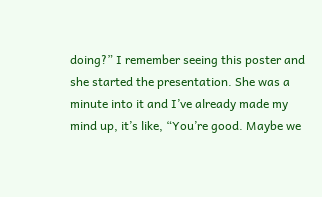doing?” I remember seeing this poster and she started the presentation. She was a minute into it and I’ve already made my mind up, it’s like, “You’re good. Maybe we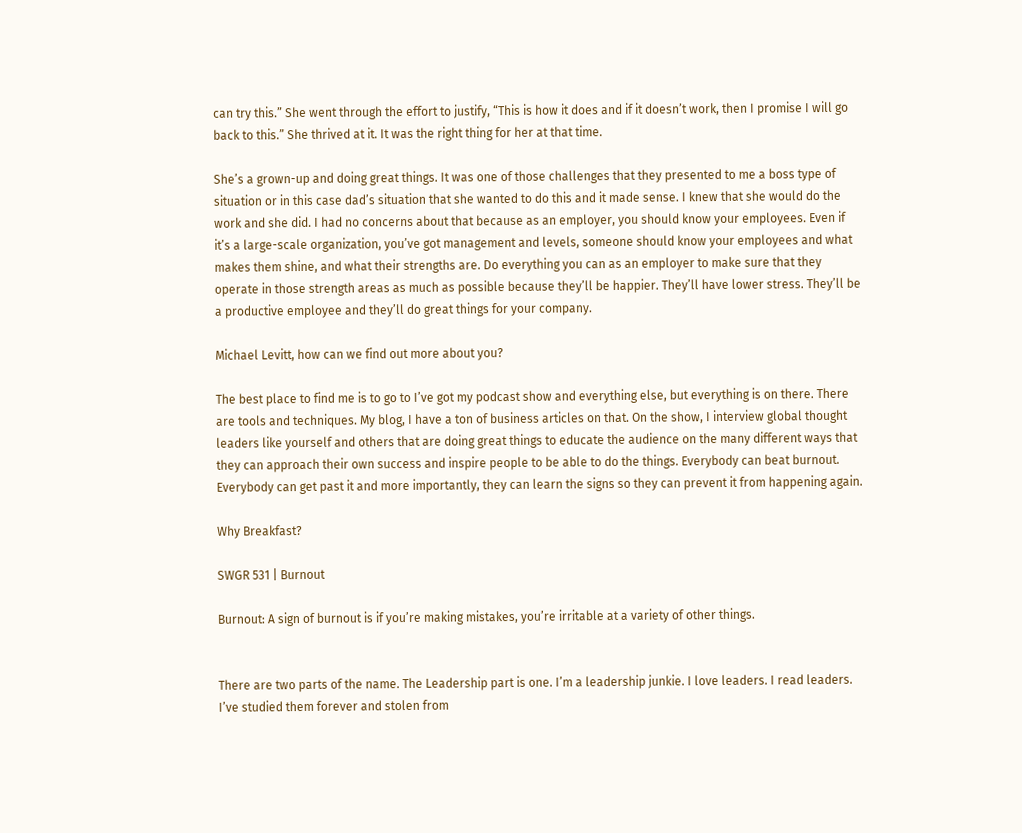can try this.” She went through the effort to justify, “This is how it does and if it doesn’t work, then I promise I will go back to this.” She thrived at it. It was the right thing for her at that time.

She’s a grown-up and doing great things. It was one of those challenges that they presented to me a boss type of situation or in this case dad’s situation that she wanted to do this and it made sense. I knew that she would do the work and she did. I had no concerns about that because as an employer, you should know your employees. Even if it’s a large-scale organization, you’ve got management and levels, someone should know your employees and what makes them shine, and what their strengths are. Do everything you can as an employer to make sure that they operate in those strength areas as much as possible because they’ll be happier. They’ll have lower stress. They’ll be a productive employee and they’ll do great things for your company.

Michael Levitt, how can we find out more about you?

The best place to find me is to go to I’ve got my podcast show and everything else, but everything is on there. There are tools and techniques. My blog, I have a ton of business articles on that. On the show, I interview global thought leaders like yourself and others that are doing great things to educate the audience on the many different ways that they can approach their own success and inspire people to be able to do the things. Everybody can beat burnout. Everybody can get past it and more importantly, they can learn the signs so they can prevent it from happening again.

Why Breakfast?

SWGR 531 | Burnout

Burnout: A sign of burnout is if you’re making mistakes, you’re irritable at a variety of other things.


There are two parts of the name. The Leadership part is one. I’m a leadership junkie. I love leaders. I read leaders. I’ve studied them forever and stolen from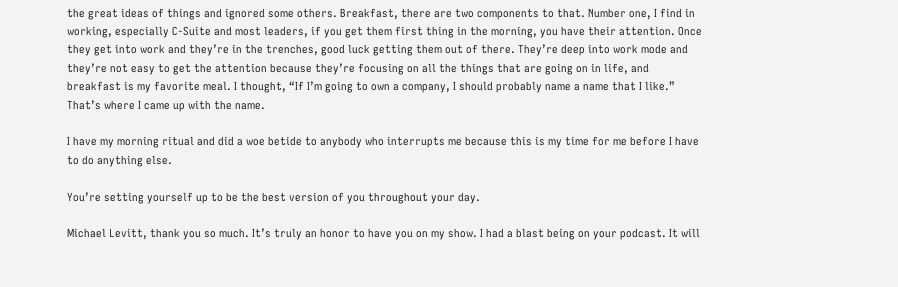the great ideas of things and ignored some others. Breakfast, there are two components to that. Number one, I find in working, especially C-Suite and most leaders, if you get them first thing in the morning, you have their attention. Once they get into work and they’re in the trenches, good luck getting them out of there. They’re deep into work mode and they’re not easy to get the attention because they’re focusing on all the things that are going on in life, and breakfast is my favorite meal. I thought, “If I’m going to own a company, I should probably name a name that I like.” That’s where I came up with the name.

I have my morning ritual and did a woe betide to anybody who interrupts me because this is my time for me before I have to do anything else.

You’re setting yourself up to be the best version of you throughout your day.

Michael Levitt, thank you so much. It’s truly an honor to have you on my show. I had a blast being on your podcast. It will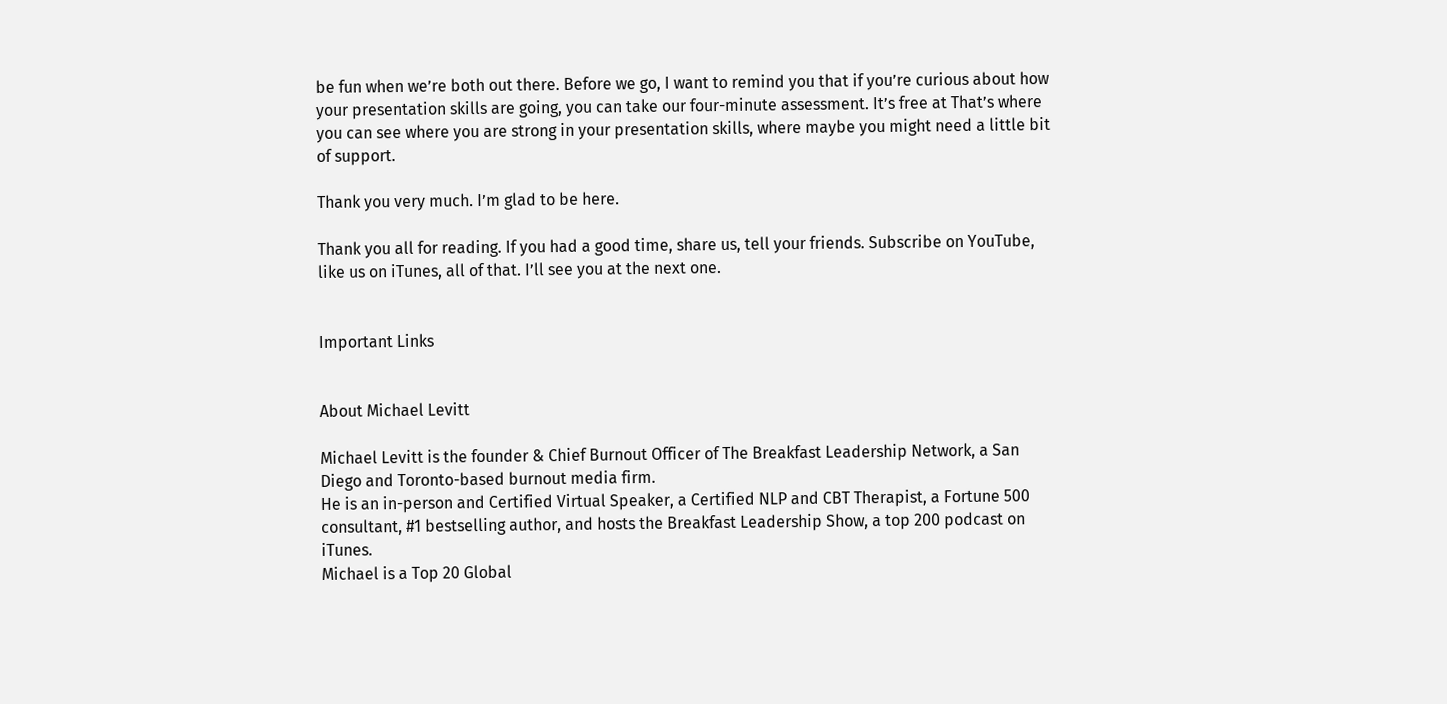be fun when we’re both out there. Before we go, I want to remind you that if you’re curious about how your presentation skills are going, you can take our four-minute assessment. It’s free at That’s where you can see where you are strong in your presentation skills, where maybe you might need a little bit of support.

Thank you very much. I’m glad to be here.

Thank you all for reading. If you had a good time, share us, tell your friends. Subscribe on YouTube, like us on iTunes, all of that. I’ll see you at the next one.


Important Links


About Michael Levitt

Michael Levitt is the founder & Chief Burnout Officer of The Breakfast Leadership Network, a San Diego and Toronto-based burnout media firm.
He is an in-person and Certified Virtual Speaker, a Certified NLP and CBT Therapist, a Fortune 500 consultant, #1 bestselling author, and hosts the Breakfast Leadership Show, a top 200 podcast on iTunes.
Michael is a Top 20 Global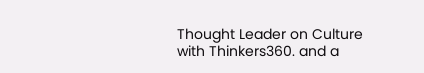Thought Leader on Culture with Thinkers360. and a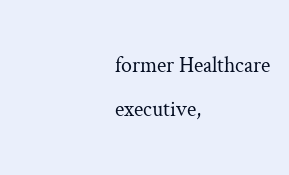former Healthcare executive,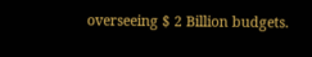overseeing $ 2 Billion budgets.